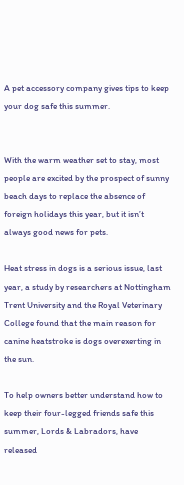A pet accessory company gives tips to keep your dog safe this summer.


With the warm weather set to stay, most people are excited by the prospect of sunny beach days to replace the absence of foreign holidays this year, but it isn’t always good news for pets.

Heat stress in dogs is a serious issue, last year, a study by researchers at Nottingham Trent University and the Royal Veterinary College found that the main reason for canine heatstroke is dogs overexerting in the sun.

To help owners better understand how to keep their four-legged friends safe this summer, Lords & Labradors, have released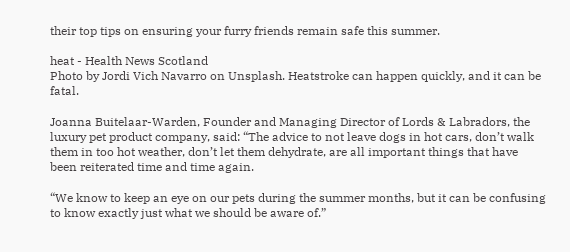their top tips on ensuring your furry friends remain safe this summer.

heat - Health News Scotland
Photo by Jordi Vich Navarro on Unsplash. Heatstroke can happen quickly, and it can be fatal.

Joanna Buitelaar-Warden, Founder and Managing Director of Lords & Labradors, the luxury pet product company, said: “The advice to not leave dogs in hot cars, don’t walk them in too hot weather, don’t let them dehydrate, are all important things that have been reiterated time and time again.

“We know to keep an eye on our pets during the summer months, but it can be confusing to know exactly just what we should be aware of.”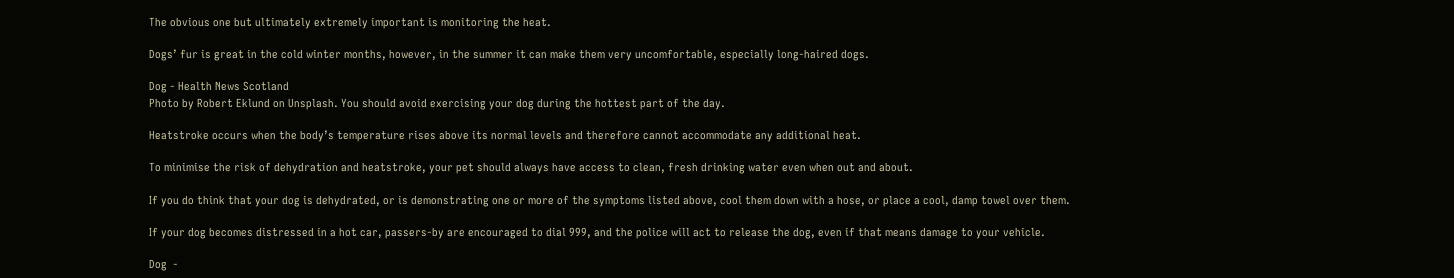The obvious one but ultimately extremely important is monitoring the heat.

Dogs’ fur is great in the cold winter months, however, in the summer it can make them very uncomfortable, especially long-haired dogs.

Dog - Health News Scotland
Photo by Robert Eklund on Unsplash. You should avoid exercising your dog during the hottest part of the day.

Heatstroke occurs when the body’s temperature rises above its normal levels and therefore cannot accommodate any additional heat.

To minimise the risk of dehydration and heatstroke, your pet should always have access to clean, fresh drinking water even when out and about.

If you do think that your dog is dehydrated, or is demonstrating one or more of the symptoms listed above, cool them down with a hose, or place a cool, damp towel over them.

If your dog becomes distressed in a hot car, passers-by are encouraged to dial 999, and the police will act to release the dog, even if that means damage to your vehicle.

Dog  -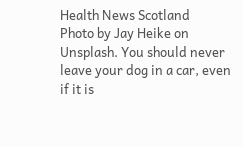Health News Scotland
Photo by Jay Heike on Unsplash. You should never leave your dog in a car, even if it is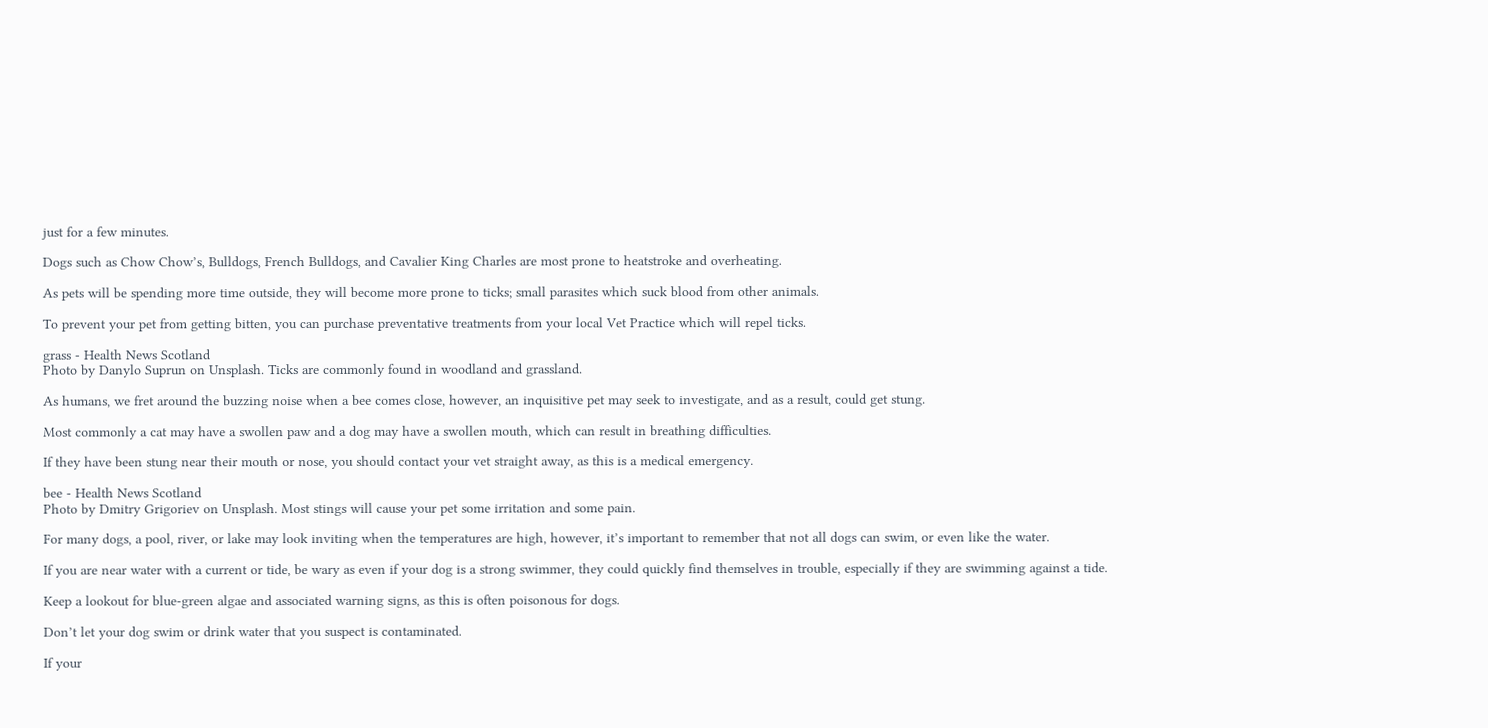just for a few minutes.

Dogs such as Chow Chow’s, Bulldogs, French Bulldogs, and Cavalier King Charles are most prone to heatstroke and overheating.

As pets will be spending more time outside, they will become more prone to ticks; small parasites which suck blood from other animals.

To prevent your pet from getting bitten, you can purchase preventative treatments from your local Vet Practice which will repel ticks.

grass - Health News Scotland
Photo by Danylo Suprun on Unsplash. Ticks are commonly found in woodland and grassland.

As humans, we fret around the buzzing noise when a bee comes close, however, an inquisitive pet may seek to investigate, and as a result, could get stung.

Most commonly a cat may have a swollen paw and a dog may have a swollen mouth, which can result in breathing difficulties.

If they have been stung near their mouth or nose, you should contact your vet straight away, as this is a medical emergency.

bee - Health News Scotland
Photo by Dmitry Grigoriev on Unsplash. Most stings will cause your pet some irritation and some pain.

For many dogs, a pool, river, or lake may look inviting when the temperatures are high, however, it’s important to remember that not all dogs can swim, or even like the water.

If you are near water with a current or tide, be wary as even if your dog is a strong swimmer, they could quickly find themselves in trouble, especially if they are swimming against a tide.

Keep a lookout for blue-green algae and associated warning signs, as this is often poisonous for dogs.

Don’t let your dog swim or drink water that you suspect is contaminated.

If your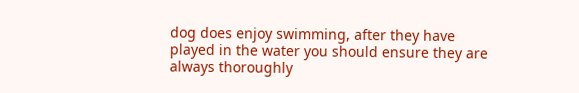dog does enjoy swimming, after they have played in the water you should ensure they are always thoroughly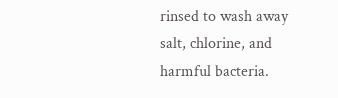rinsed to wash away salt, chlorine, and harmful bacteria.